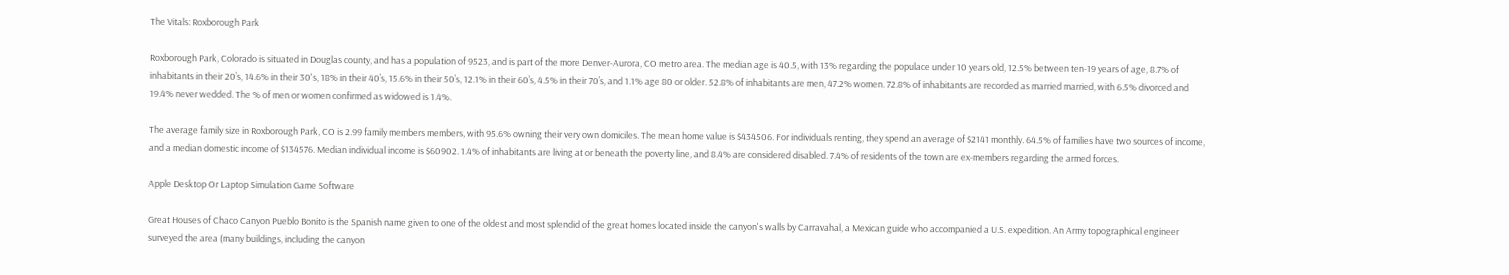The Vitals: Roxborough Park

Roxborough Park, Colorado is situated in Douglas county, and has a population of 9523, and is part of the more Denver-Aurora, CO metro area. The median age is 40.5, with 13% regarding the populace under 10 years old, 12.5% between ten-19 years of age, 8.7% of inhabitants in their 20’s, 14.6% in their 30's, 18% in their 40’s, 15.6% in their 50’s, 12.1% in their 60’s, 4.5% in their 70’s, and 1.1% age 80 or older. 52.8% of inhabitants are men, 47.2% women. 72.8% of inhabitants are recorded as married married, with 6.5% divorced and 19.4% never wedded. The % of men or women confirmed as widowed is 1.4%.

The average family size in Roxborough Park, CO is 2.99 family members members, with 95.6% owning their very own domiciles. The mean home value is $434506. For individuals renting, they spend an average of $2141 monthly. 64.5% of families have two sources of income, and a median domestic income of $134576. Median individual income is $60902. 1.4% of inhabitants are living at or beneath the poverty line, and 8.4% are considered disabled. 7.4% of residents of the town are ex-members regarding the armed forces.

Apple Desktop Or Laptop Simulation Game Software

Great Houses of Chaco Canyon Pueblo Bonito is the Spanish name given to one of the oldest and most splendid of the great homes located inside the canyon's walls by Carravahal, a Mexican guide who accompanied a U.S. expedition. An Army topographical engineer surveyed the area (many buildings, including the canyon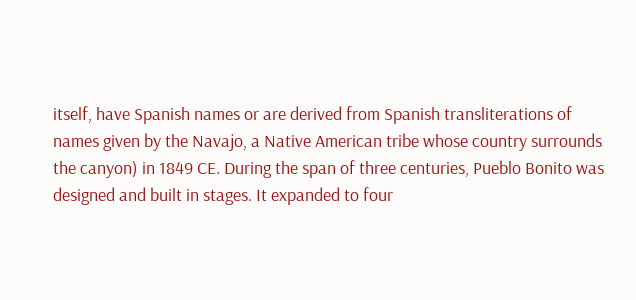itself, have Spanish names or are derived from Spanish transliterations of names given by the Navajo, a Native American tribe whose country surrounds the canyon) in 1849 CE. During the span of three centuries, Pueblo Bonito was designed and built in stages. It expanded to four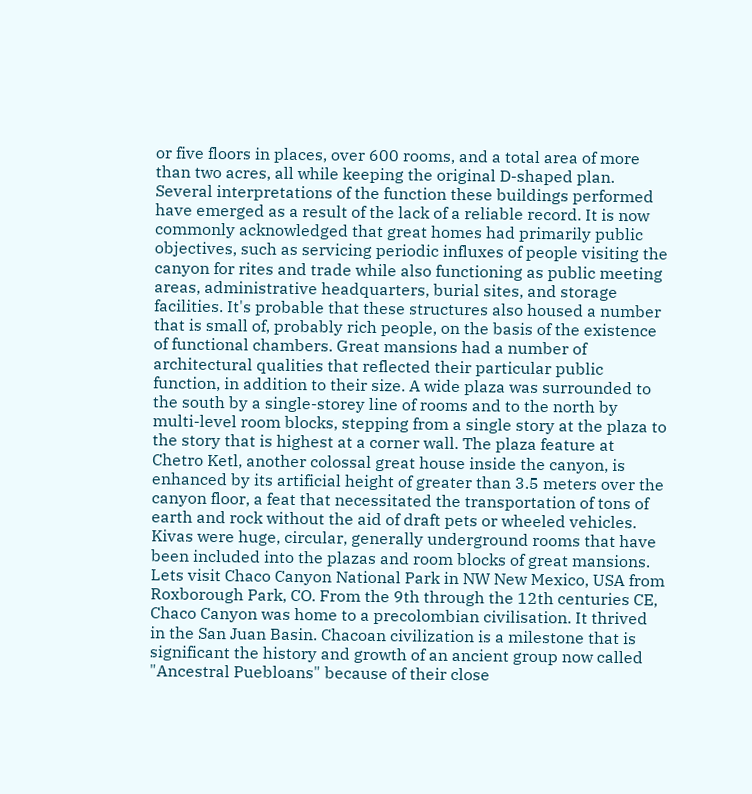or five floors in places, over 600 rooms, and a total area of more than two acres, all while keeping the original D-shaped plan. Several interpretations of the function these buildings performed have emerged as a result of the lack of a reliable record. It is now commonly acknowledged that great homes had primarily public objectives, such as servicing periodic influxes of people visiting the canyon for rites and trade while also functioning as public meeting areas, administrative headquarters, burial sites, and storage facilities. It's probable that these structures also housed a number that is small of, probably rich people, on the basis of the existence of functional chambers. Great mansions had a number of architectural qualities that reflected their particular public function, in addition to their size. A wide plaza was surrounded to the south by a single-storey line of rooms and to the north by multi-level room blocks, stepping from a single story at the plaza to the story that is highest at a corner wall. The plaza feature at Chetro Ketl, another colossal great house inside the canyon, is enhanced by its artificial height of greater than 3.5 meters over the canyon floor, a feat that necessitated the transportation of tons of earth and rock without the aid of draft pets or wheeled vehicles. Kivas were huge, circular, generally underground rooms that have been included into the plazas and room blocks of great mansions.   Lets visit Chaco Canyon National Park in NW New Mexico, USA from Roxborough Park, CO. From the 9th through the 12th centuries CE, Chaco Canyon was home to a precolombian civilisation. It thrived in the San Juan Basin. Chacoan civilization is a milestone that is significant the history and growth of an ancient group now called "Ancestral Puebloans" because of their close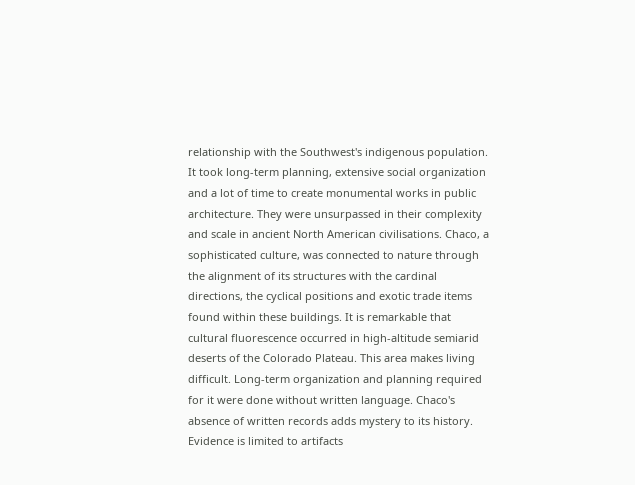relationship with the Southwest's indigenous population. It took long-term planning, extensive social organization and a lot of time to create monumental works in public architecture. They were unsurpassed in their complexity and scale in ancient North American civilisations. Chaco, a sophisticated culture, was connected to nature through the alignment of its structures with the cardinal directions, the cyclical positions and exotic trade items found within these buildings. It is remarkable that cultural fluorescence occurred in high-altitude semiarid deserts of the Colorado Plateau. This area makes living difficult. Long-term organization and planning required for it were done without written language. Chaco's absence of written records adds mystery to its history. Evidence is limited to artifacts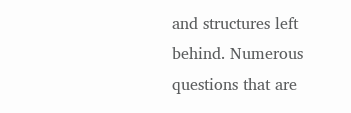and structures left behind. Numerous questions that are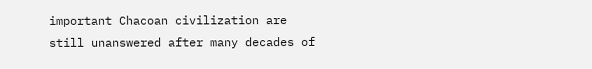important Chacoan civilization are still unanswered after many decades of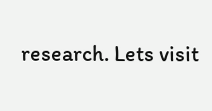research. Lets visit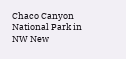Chaco Canyon National Park in NW New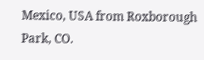Mexico, USA from Roxborough Park, CO.